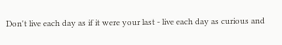Don't live each day as if it were your last - live each day as curious and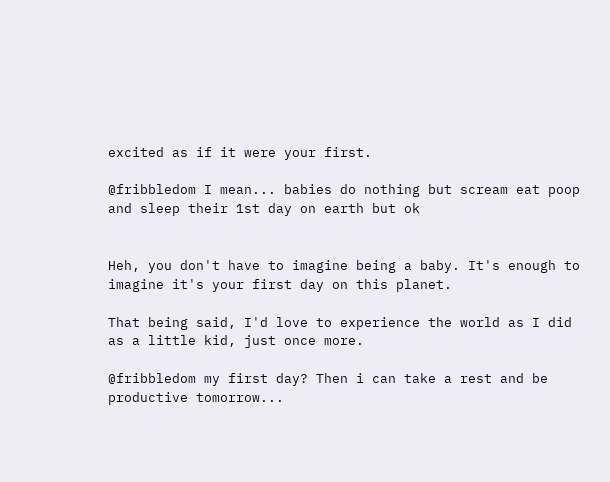excited as if it were your first.

@fribbledom I mean... babies do nothing but scream eat poop and sleep their 1st day on earth but ok


Heh, you don't have to imagine being a baby. It's enough to imagine it's your first day on this planet.

That being said, I'd love to experience the world as I did as a little kid, just once more.

@fribbledom my first day? Then i can take a rest and be productive tomorrow...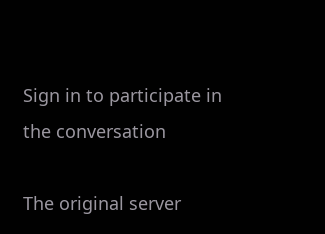Sign in to participate in the conversation

The original server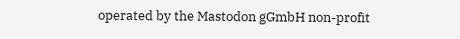operated by the Mastodon gGmbH non-profit